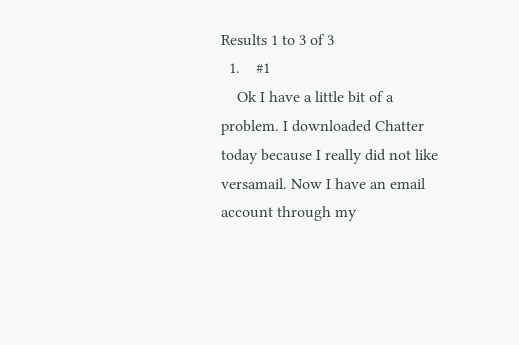Results 1 to 3 of 3
  1.    #1
    Ok I have a little bit of a problem. I downloaded Chatter today because I really did not like versamail. Now I have an email account through my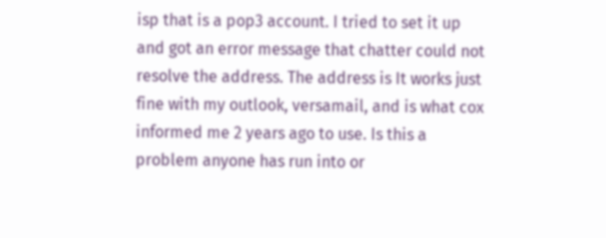isp that is a pop3 account. I tried to set it up and got an error message that chatter could not resolve the address. The address is It works just fine with my outlook, versamail, and is what cox informed me 2 years ago to use. Is this a problem anyone has run into or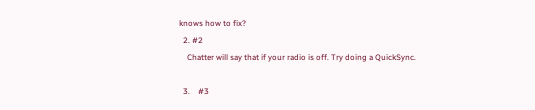knows how to fix?
  2. #2
    Chatter will say that if your radio is off. Try doing a QuickSync.

  3.    #3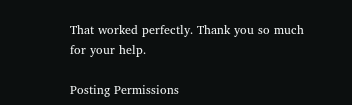That worked perfectly. Thank you so much for your help.

Posting Permissions